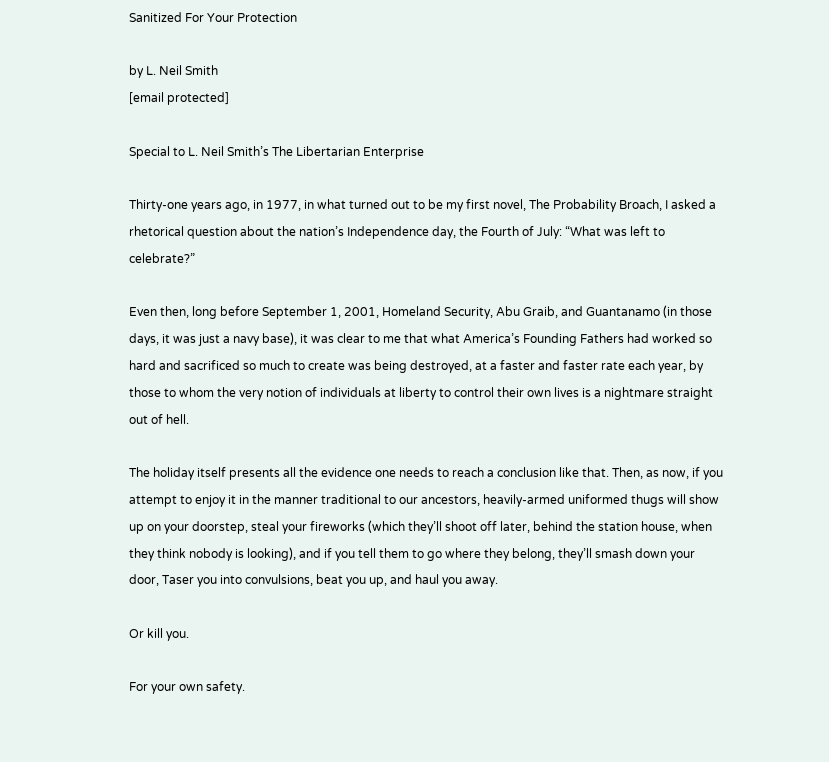Sanitized For Your Protection

by L. Neil Smith
[email protected]

Special to L. Neil Smith’s The Libertarian Enterprise

Thirty-one years ago, in 1977, in what turned out to be my first novel, The Probability Broach, I asked a rhetorical question about the nation’s Independence day, the Fourth of July: “What was left to celebrate?”

Even then, long before September 1, 2001, Homeland Security, Abu Graib, and Guantanamo (in those days, it was just a navy base), it was clear to me that what America’s Founding Fathers had worked so hard and sacrificed so much to create was being destroyed, at a faster and faster rate each year, by those to whom the very notion of individuals at liberty to control their own lives is a nightmare straight out of hell.

The holiday itself presents all the evidence one needs to reach a conclusion like that. Then, as now, if you attempt to enjoy it in the manner traditional to our ancestors, heavily-armed uniformed thugs will show up on your doorstep, steal your fireworks (which they’ll shoot off later, behind the station house, when they think nobody is looking), and if you tell them to go where they belong, they’ll smash down your door, Taser you into convulsions, beat you up, and haul you away.

Or kill you.

For your own safety.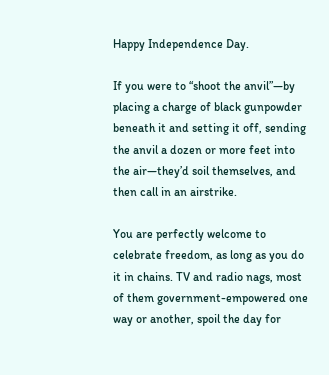Happy Independence Day.

If you were to “shoot the anvil”—by placing a charge of black gunpowder beneath it and setting it off, sending the anvil a dozen or more feet into the air—they’d soil themselves, and then call in an airstrike.

You are perfectly welcome to celebrate freedom, as long as you do it in chains. TV and radio nags, most of them government-empowered one way or another, spoil the day for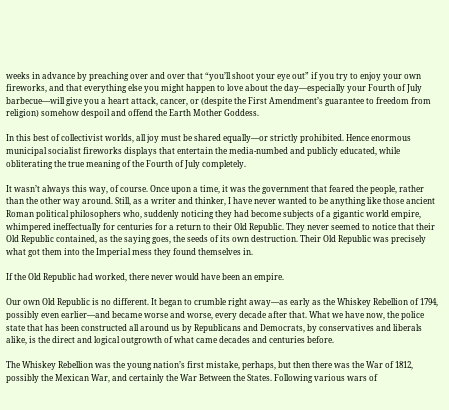weeks in advance by preaching over and over that “you’ll shoot your eye out” if you try to enjoy your own fireworks, and that everything else you might happen to love about the day—especially your Fourth of July barbecue—will give you a heart attack, cancer, or (despite the First Amendment’s guarantee to freedom from religion) somehow despoil and offend the Earth Mother Goddess.

In this best of collectivist worlds, all joy must be shared equally—or strictly prohibited. Hence enormous municipal socialist fireworks displays that entertain the media-numbed and publicly educated, while obliterating the true meaning of the Fourth of July completely.

It wasn’t always this way, of course. Once upon a time, it was the government that feared the people, rather than the other way around. Still, as a writer and thinker, I have never wanted to be anything like those ancient Roman political philosophers who, suddenly noticing they had become subjects of a gigantic world empire, whimpered ineffectually for centuries for a return to their Old Republic. They never seemed to notice that their Old Republic contained, as the saying goes, the seeds of its own destruction. Their Old Republic was precisely what got them into the Imperial mess they found themselves in.

If the Old Republic had worked, there never would have been an empire.

Our own Old Republic is no different. It began to crumble right away—as early as the Whiskey Rebellion of 1794, possibly even earlier—and became worse and worse, every decade after that. What we have now, the police state that has been constructed all around us by Republicans and Democrats, by conservatives and liberals alike, is the direct and logical outgrowth of what came decades and centuries before.

The Whiskey Rebellion was the young nation’s first mistake, perhaps, but then there was the War of 1812, possibly the Mexican War, and certainly the War Between the States. Following various wars of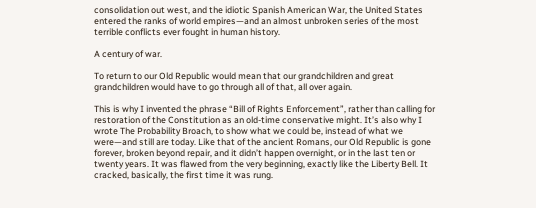consolidation out west, and the idiotic Spanish American War, the United States entered the ranks of world empires—and an almost unbroken series of the most terrible conflicts ever fought in human history.

A century of war.

To return to our Old Republic would mean that our grandchildren and great grandchildren would have to go through all of that, all over again.

This is why I invented the phrase “Bill of Rights Enforcement”, rather than calling for restoration of the Constitution as an old-time conservative might. It’s also why I wrote The Probability Broach, to show what we could be, instead of what we were—and still are today. Like that of the ancient Romans, our Old Republic is gone forever, broken beyond repair, and it didn’t happen overnight, or in the last ten or twenty years. It was flawed from the very beginning, exactly like the Liberty Bell. It cracked, basically, the first time it was rung.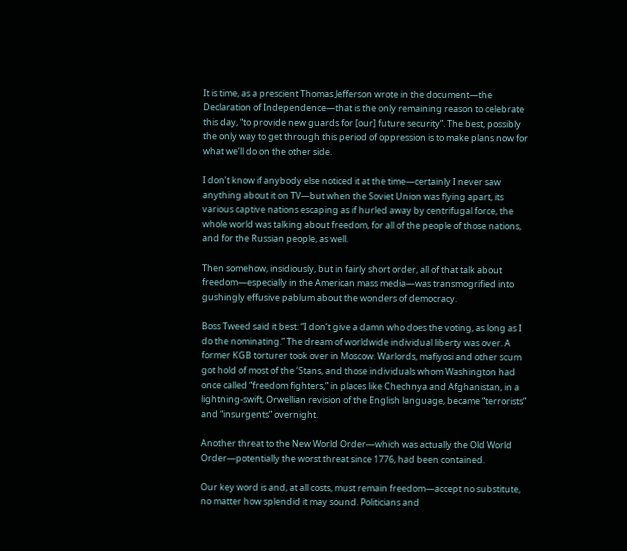It is time, as a prescient Thomas Jefferson wrote in the document—the Declaration of Independence—that is the only remaining reason to celebrate this day, “to provide new guards for [our] future security”. The best, possibly the only way to get through this period of oppression is to make plans now for what we’ll do on the other side.

I don’t know if anybody else noticed it at the time—certainly I never saw anything about it on TV—but when the Soviet Union was flying apart, its various captive nations escaping as if hurled away by centrifugal force, the whole world was talking about freedom, for all of the people of those nations, and for the Russian people, as well.

Then somehow, insidiously, but in fairly short order, all of that talk about freedom—especially in the American mass media—was transmogrified into gushingly effusive pablum about the wonders of democracy.

Boss Tweed said it best: “I don’t give a damn who does the voting, as long as I do the nominating.” The dream of worldwide individual liberty was over. A former KGB torturer took over in Moscow. Warlords, mafiyosi and other scum got hold of most of the ‘Stans, and those individuals whom Washington had once called “freedom fighters,” in places like Chechnya and Afghanistan, in a lightning-swift, Orwellian revision of the English language, became “terrorists” and “insurgents” overnight.

Another threat to the New World Order—which was actually the Old World Order—potentially the worst threat since 1776, had been contained.

Our key word is and, at all costs, must remain freedom—accept no substitute, no matter how splendid it may sound. Politicians and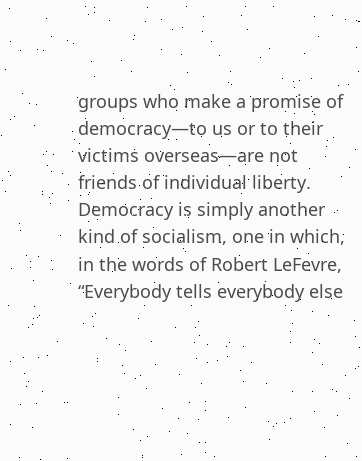groups who make a promise of democracy—to us or to their victims overseas—are not friends of individual liberty. Democracy is simply another kind of socialism, one in which, in the words of Robert LeFevre, “Everybody tells everybody else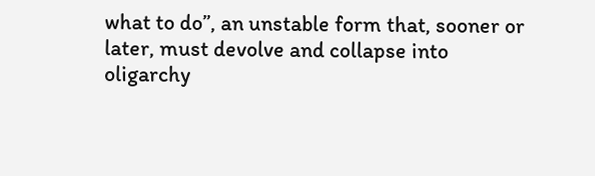what to do”, an unstable form that, sooner or later, must devolve and collapse into oligarchy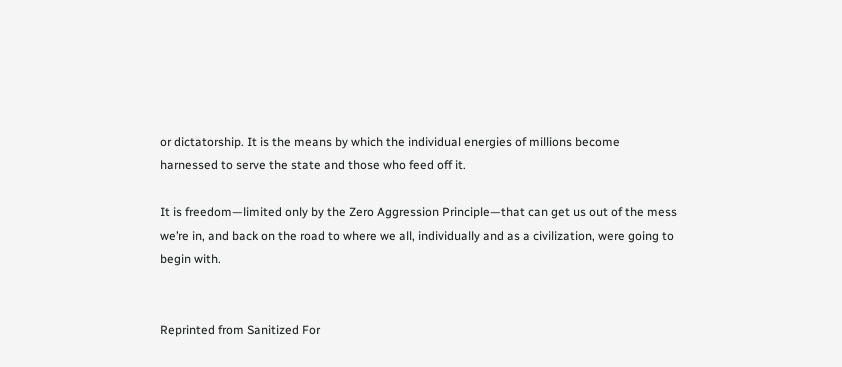or dictatorship. It is the means by which the individual energies of millions become harnessed to serve the state and those who feed off it.

It is freedom—limited only by the Zero Aggression Principle—that can get us out of the mess we’re in, and back on the road to where we all, individually and as a civilization, were going to begin with.


Reprinted from Sanitized For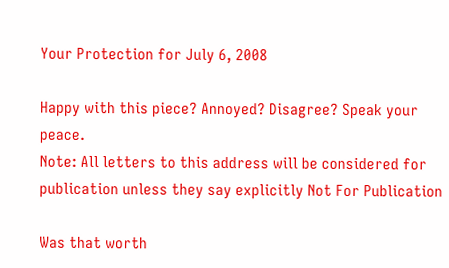Your Protection for July 6, 2008

Happy with this piece? Annoyed? Disagree? Speak your peace.
Note: All letters to this address will be considered for
publication unless they say explicitly Not For Publication

Was that worth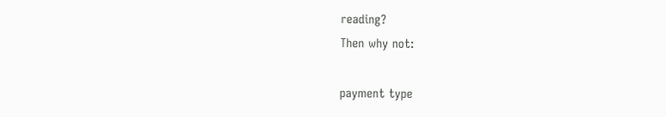reading?
Then why not:

payment type